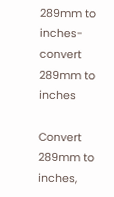289mm to inches-convert 289mm to inches

Convert 289mm to inches,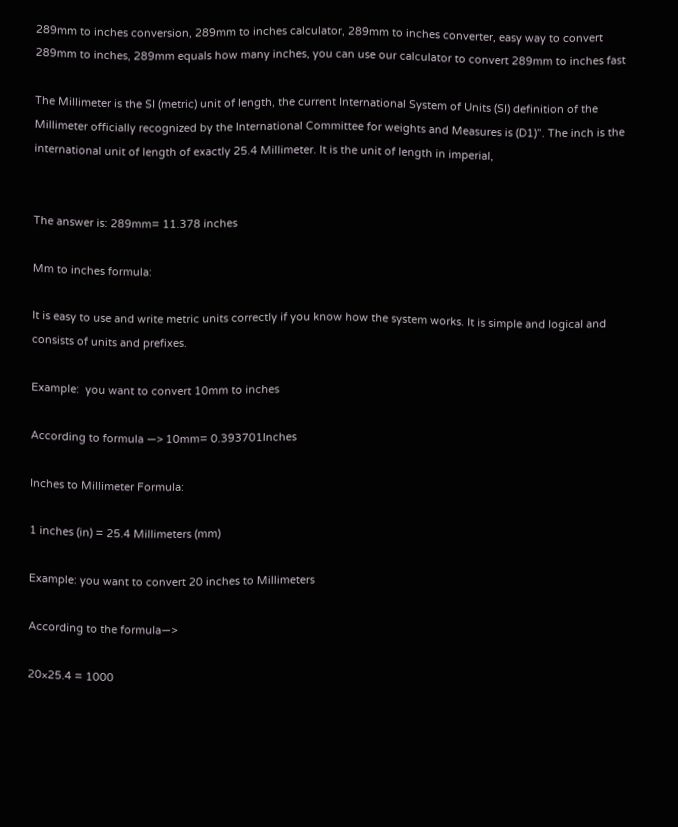289mm to inches conversion, 289mm to inches calculator, 289mm to inches converter, easy way to convert 289mm to inches, 289mm equals how many inches, you can use our calculator to convert 289mm to inches fast

The Millimeter is the SI (metric) unit of length, the current International System of Units (SI) definition of the Millimeter officially recognized by the International Committee for weights and Measures is (D1)”. The inch is the international unit of length of exactly 25.4 Millimeter. It is the unit of length in imperial,


The answer is: 289mm= 11.378 inches

Mm to inches formula:

It is easy to use and write metric units correctly if you know how the system works. It is simple and logical and consists of units and prefixes.

Example:  you want to convert 10mm to inches

According to formula —> 10mm= 0.393701Inches

Inches to Millimeter Formula:

1 inches (in) = 25.4 Millimeters (mm)

Example: you want to convert 20 inches to Millimeters

According to the formula—>

20×25.4 = 1000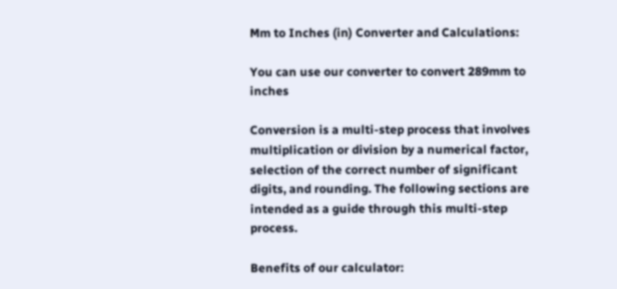Mm to Inches (in) Converter and Calculations:

You can use our converter to convert 289mm to inches

Conversion is a multi-step process that involves multiplication or division by a numerical factor, selection of the correct number of significant digits, and rounding. The following sections are intended as a guide through this multi-step process.

Benefits of our calculator: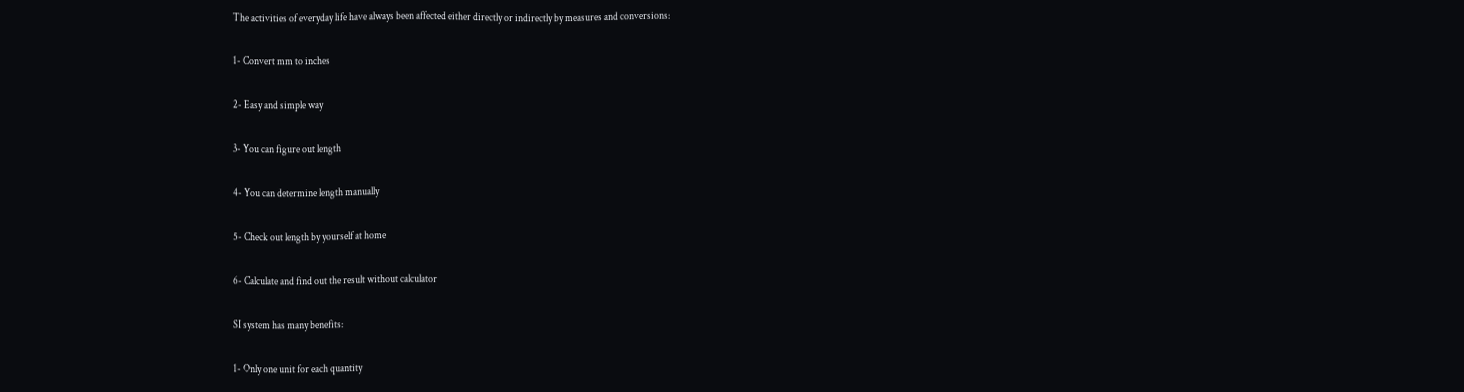The activities of everyday life have always been affected either directly or indirectly by measures and conversions:

1- Convert mm to inches

2- Easy and simple way

3- You can figure out length

4- You can determine length manually

5- Check out length by yourself at home

6- Calculate and find out the result without calculator

SI system has many benefits:

1- Only one unit for each quantity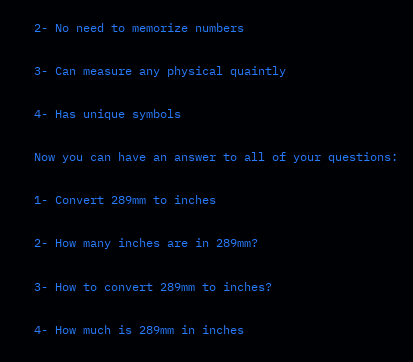2- No need to memorize numbers

3- Can measure any physical quaintly

4- Has unique symbols

Now you can have an answer to all of your questions:

1- Convert 289mm to inches

2- How many inches are in 289mm?

3- How to convert 289mm to inches?

4- How much is 289mm in inches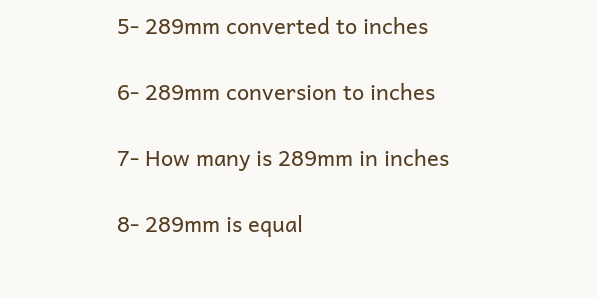5- 289mm converted to inches

6- 289mm conversion to inches

7- How many is 289mm in inches

8- 289mm is equal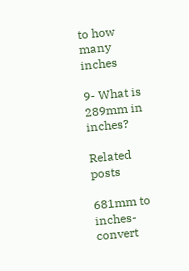to how many inches

9- What is 289mm in inches?

Related posts

681mm to inches-convert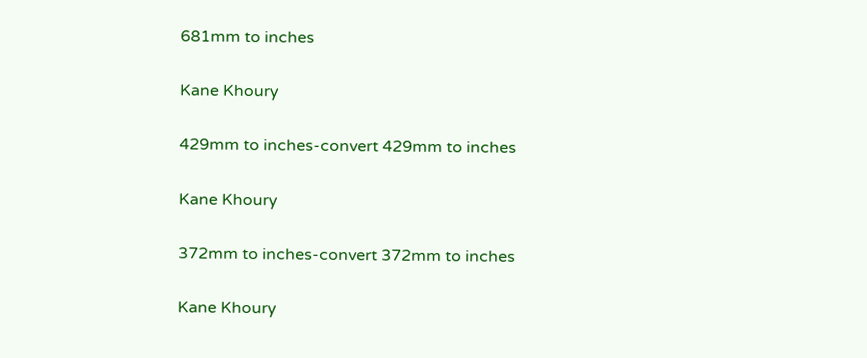681mm to inches

Kane Khoury

429mm to inches-convert 429mm to inches

Kane Khoury

372mm to inches-convert 372mm to inches

Kane Khoury